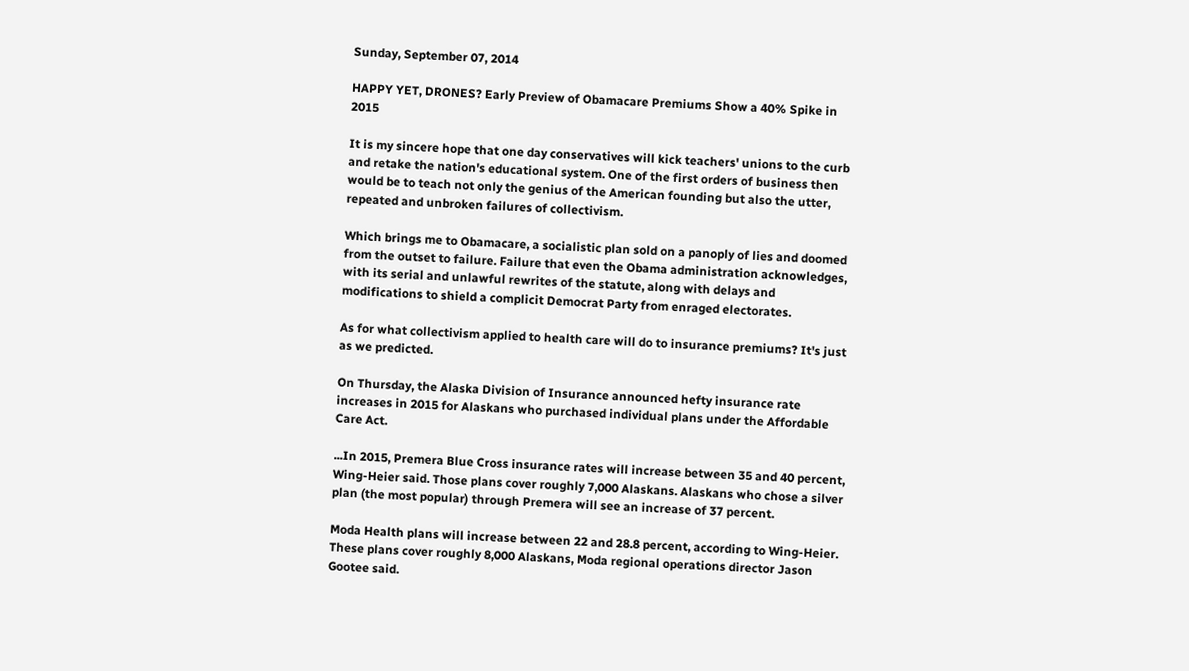Sunday, September 07, 2014

HAPPY YET, DRONES? Early Preview of Obamacare Premiums Show a 40% Spike in 2015

It is my sincere hope that one day conservatives will kick teachers' unions to the curb and retake the nation's educational system. One of the first orders of business then would be to teach not only the genius of the American founding but also the utter, repeated and unbroken failures of collectivism.

Which brings me to Obamacare, a socialistic plan sold on a panoply of lies and doomed from the outset to failure. Failure that even the Obama administration acknowledges, with its serial and unlawful rewrites of the statute, along with delays and modifications to shield a complicit Democrat Party from enraged electorates.

As for what collectivism applied to health care will do to insurance premiums? It's just as we predicted.

On Thursday, the Alaska Division of Insurance announced hefty insurance rate increases in 2015 for Alaskans who purchased individual plans under the Affordable Care Act.

...In 2015, Premera Blue Cross insurance rates will increase between 35 and 40 percent, Wing-Heier said. Those plans cover roughly 7,000 Alaskans. Alaskans who chose a silver plan (the most popular) through Premera will see an increase of 37 percent.

Moda Health plans will increase between 22 and 28.8 percent, according to Wing-Heier. These plans cover roughly 8,000 Alaskans, Moda regional operations director Jason Gootee said.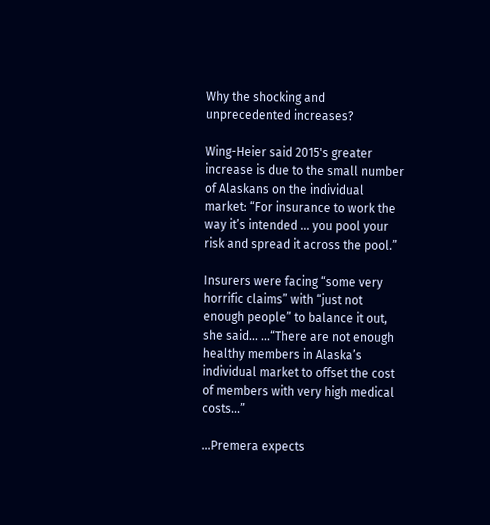Why the shocking and unprecedented increases?

Wing-Heier said 2015's greater increase is due to the small number of Alaskans on the individual market: “For insurance to work the way it’s intended ... you pool your risk and spread it across the pool.”

Insurers were facing “some very horrific claims” with “just not enough people” to balance it out, she said... ...“There are not enough healthy members in Alaska’s individual market to offset the cost of members with very high medical costs...”

...Premera expects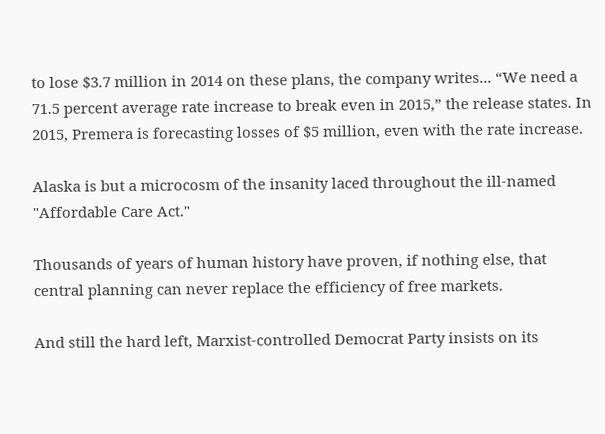to lose $3.7 million in 2014 on these plans, the company writes... “We need a 71.5 percent average rate increase to break even in 2015,” the release states. In 2015, Premera is forecasting losses of $5 million, even with the rate increase.

Alaska is but a microcosm of the insanity laced throughout the ill-named "Affordable Care Act."

Thousands of years of human history have proven, if nothing else, that central planning can never replace the efficiency of free markets.

And still the hard left, Marxist-controlled Democrat Party insists on its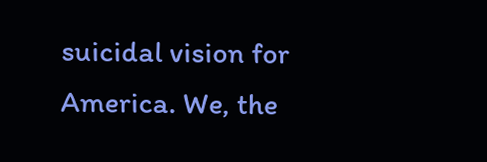suicidal vision for America. We, the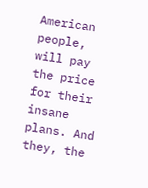American people, will pay the price for their insane plans. And they, the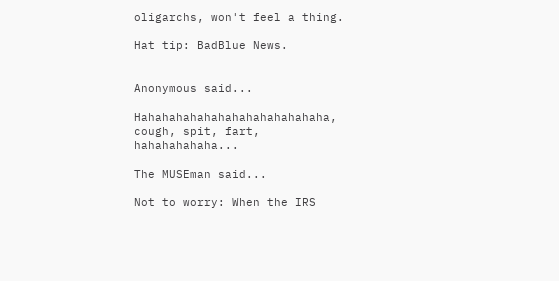oligarchs, won't feel a thing.

Hat tip: BadBlue News.


Anonymous said...

Hahahahahahahahahahahahahaha, cough, spit, fart, hahahahahaha...

The MUSEman said...

Not to worry: When the IRS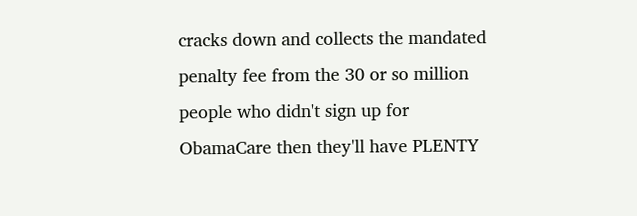cracks down and collects the mandated penalty fee from the 30 or so million people who didn't sign up for ObamaCare then they'll have PLENTY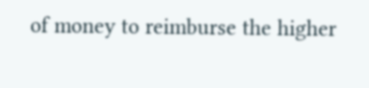of money to reimburse the higher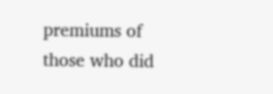premiums of those who did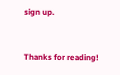sign up.


Thanks for reading!